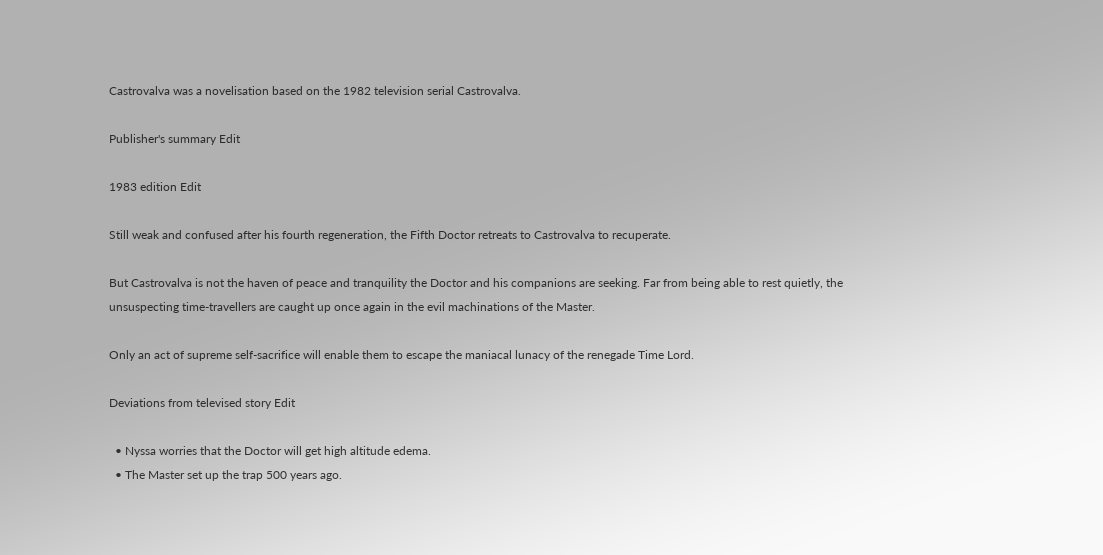Castrovalva was a novelisation based on the 1982 television serial Castrovalva.

Publisher's summary Edit

1983 edition Edit

Still weak and confused after his fourth regeneration, the Fifth Doctor retreats to Castrovalva to recuperate.

But Castrovalva is not the haven of peace and tranquility the Doctor and his companions are seeking. Far from being able to rest quietly, the unsuspecting time-travellers are caught up once again in the evil machinations of the Master.

Only an act of supreme self-sacrifice will enable them to escape the maniacal lunacy of the renegade Time Lord.

Deviations from televised story Edit

  • Nyssa worries that the Doctor will get high altitude edema.
  • The Master set up the trap 500 years ago.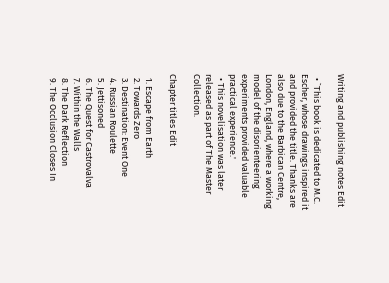Writing and publishing notes Edit

  • `This book is dedicated to M.C. Escher, whose drawings inspired it and provided the title. Thanks are also due to the Barbican Centre, London, England, where a working model of the disorienteering experiments provided valuable practical experience.'
  • This novelisation was later released as part of The Master Collection.

Chapter titles Edit

  1. Escape from Earth
  2. Towards Zero
  3. Destination: Event One
  4. Russian Roulette
  5. Jettisoned
  6. The Quest for Castrovalva
  7. Within the Walls
  8. The Dark Reflection
  9. The Occlusion Closes In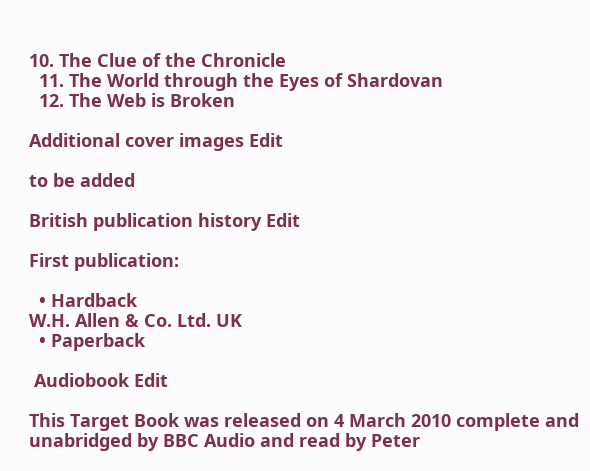10. The Clue of the Chronicle
  11. The World through the Eyes of Shardovan
  12. The Web is Broken

Additional cover images Edit

to be added

British publication history Edit

First publication:

  • Hardback
W.H. Allen & Co. Ltd. UK
  • Paperback

 Audiobook Edit

This Target Book was released on 4 March 2010 complete and unabridged by BBC Audio and read by Peter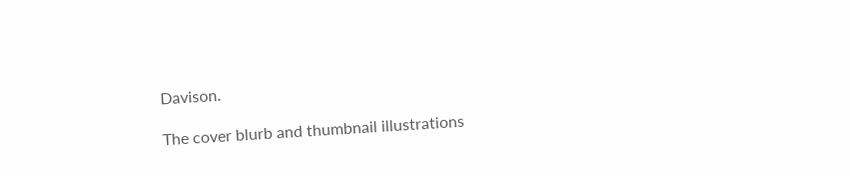Davison.

The cover blurb and thumbnail illustrations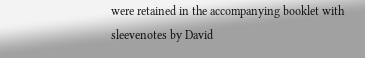were retained in the accompanying booklet with sleevenotes by David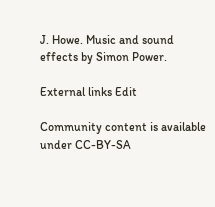J. Howe. Music and sound effects by Simon Power.

External links Edit

Community content is available under CC-BY-SA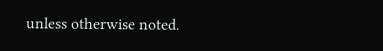unless otherwise noted.